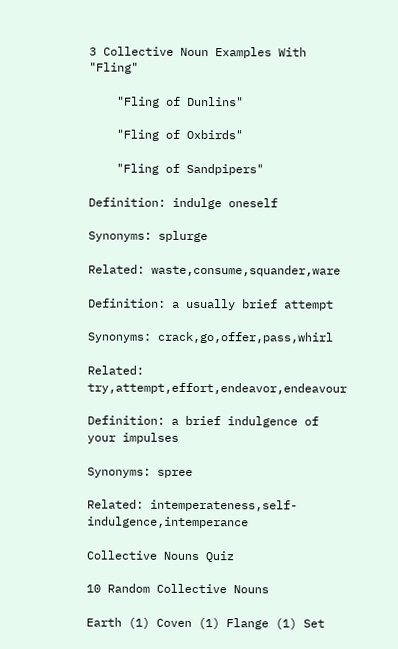3 Collective Noun Examples With "Fling"

    "Fling of Dunlins"

    "Fling of Oxbirds"

    "Fling of Sandpipers"

Definition: indulge oneself

Synonyms: splurge

Related: waste,consume,squander,ware

Definition: a usually brief attempt

Synonyms: crack,go,offer,pass,whirl

Related: try,attempt,effort,endeavor,endeavour

Definition: a brief indulgence of your impulses

Synonyms: spree

Related: intemperateness,self-indulgence,intemperance

Collective Nouns Quiz

10 Random Collective Nouns

Earth (1) Coven (1) Flange (1) Set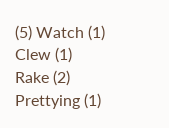(5) Watch (1) Clew (1) Rake (2) Prettying (1)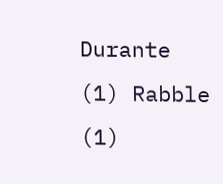Durante (1) Rabble (1)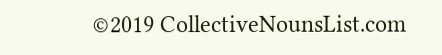©2019 CollectiveNounsList.com